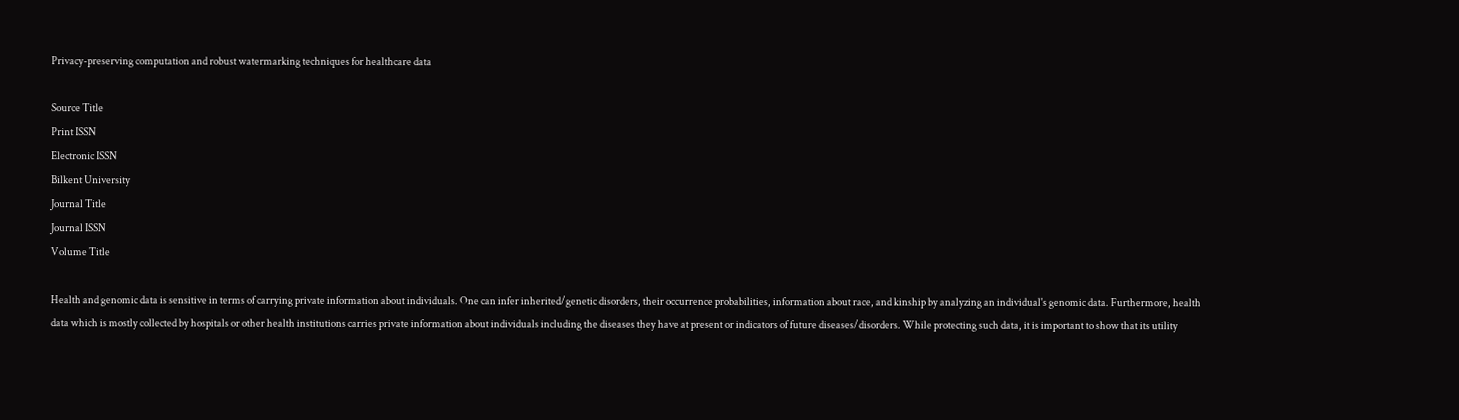Privacy-preserving computation and robust watermarking techniques for healthcare data

Source Title
Print ISSN
Electronic ISSN
Bilkent University
Journal Title
Journal ISSN
Volume Title

Health and genomic data is sensitive in terms of carrying private information about individuals. One can infer inherited/genetic disorders, their occurrence probabilities, information about race, and kinship by analyzing an individual's genomic data. Furthermore, health data which is mostly collected by hospitals or other health institutions carries private information about individuals including the diseases they have at present or indicators of future diseases/disorders. While protecting such data, it is important to show that its utility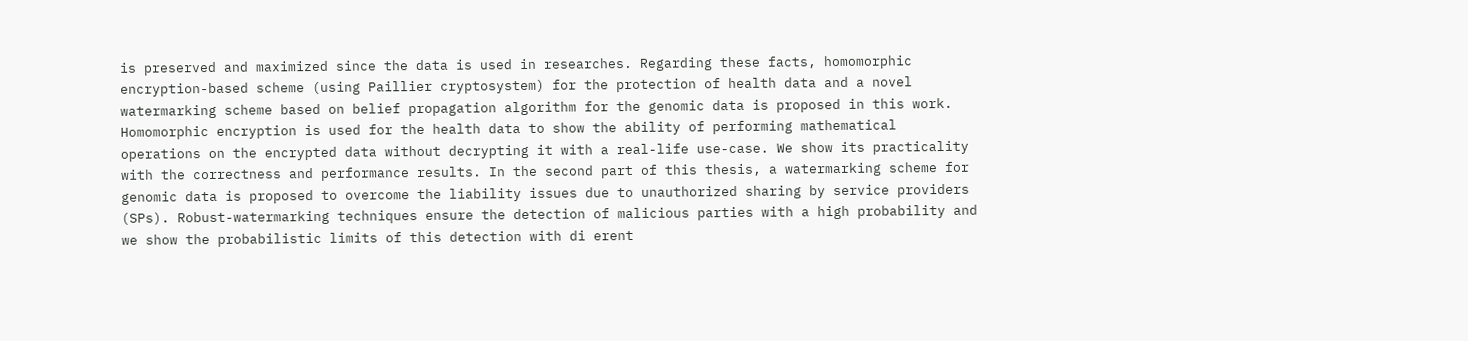is preserved and maximized since the data is used in researches. Regarding these facts, homomorphic encryption-based scheme (using Paillier cryptosystem) for the protection of health data and a novel watermarking scheme based on belief propagation algorithm for the genomic data is proposed in this work. Homomorphic encryption is used for the health data to show the ability of performing mathematical operations on the encrypted data without decrypting it with a real-life use-case. We show its practicality with the correctness and performance results. In the second part of this thesis, a watermarking scheme for genomic data is proposed to overcome the liability issues due to unauthorized sharing by service providers (SPs). Robust-watermarking techniques ensure the detection of malicious parties with a high probability and we show the probabilistic limits of this detection with di erent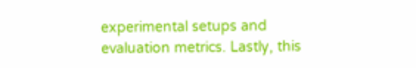experimental setups and evaluation metrics. Lastly, this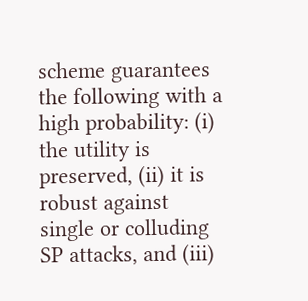scheme guarantees the following with a high probability: (i) the utility is preserved, (ii) it is robust against single or colluding SP attacks, and (iii)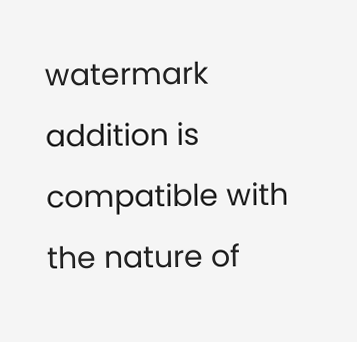watermark addition is compatible with the nature of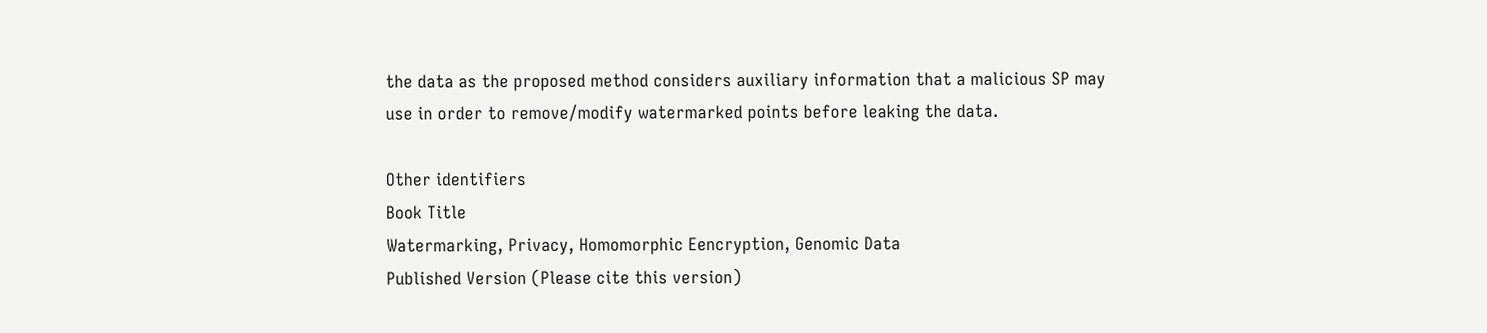the data as the proposed method considers auxiliary information that a malicious SP may use in order to remove/modify watermarked points before leaking the data.

Other identifiers
Book Title
Watermarking, Privacy, Homomorphic Eencryption, Genomic Data
Published Version (Please cite this version)